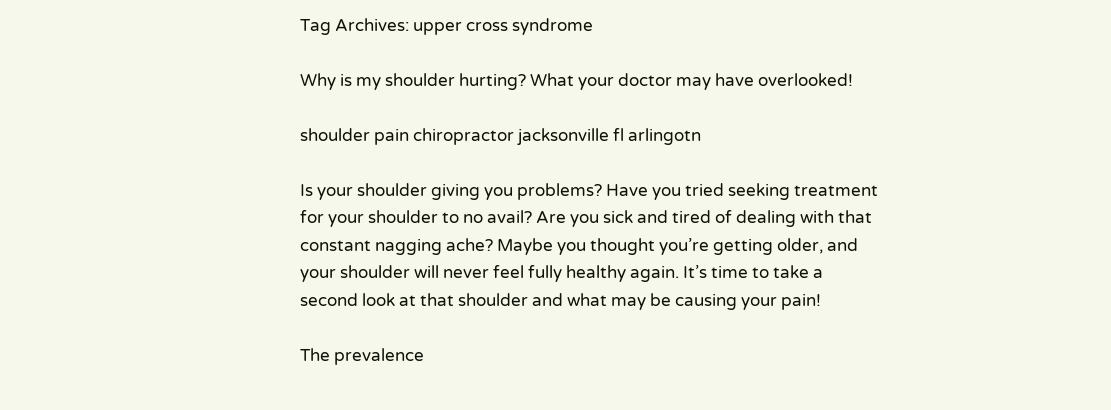Tag Archives: upper cross syndrome

Why is my shoulder hurting? What your doctor may have overlooked!

shoulder pain chiropractor jacksonville fl arlingotn

Is your shoulder giving you problems? Have you tried seeking treatment for your shoulder to no avail? Are you sick and tired of dealing with that constant nagging ache? Maybe you thought you’re getting older, and your shoulder will never feel fully healthy again. It’s time to take a second look at that shoulder and what may be causing your pain!

The prevalence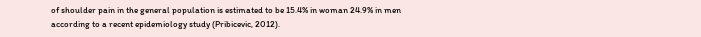of shoulder pain in the general population is estimated to be 15.4% in woman 24.9% in men according to a recent epidemiology study (Pribicevic, 2012).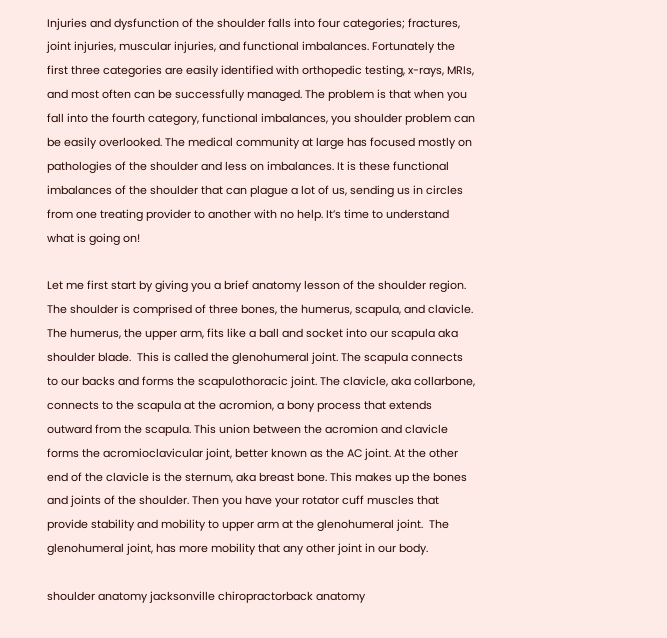Injuries and dysfunction of the shoulder falls into four categories; fractures, joint injuries, muscular injuries, and functional imbalances. Fortunately the first three categories are easily identified with orthopedic testing, x-rays, MRIs, and most often can be successfully managed. The problem is that when you fall into the fourth category, functional imbalances, you shoulder problem can be easily overlooked. The medical community at large has focused mostly on pathologies of the shoulder and less on imbalances. It is these functional imbalances of the shoulder that can plague a lot of us, sending us in circles from one treating provider to another with no help. It’s time to understand what is going on!

Let me first start by giving you a brief anatomy lesson of the shoulder region. The shoulder is comprised of three bones, the humerus, scapula, and clavicle. The humerus, the upper arm, fits like a ball and socket into our scapula aka shoulder blade.  This is called the glenohumeral joint. The scapula connects to our backs and forms the scapulothoracic joint. The clavicle, aka collarbone, connects to the scapula at the acromion, a bony process that extends outward from the scapula. This union between the acromion and clavicle forms the acromioclavicular joint, better known as the AC joint. At the other end of the clavicle is the sternum, aka breast bone. This makes up the bones and joints of the shoulder. Then you have your rotator cuff muscles that provide stability and mobility to upper arm at the glenohumeral joint.  The glenohumeral joint, has more mobility that any other joint in our body.

shoulder anatomy jacksonville chiropractorback anatomy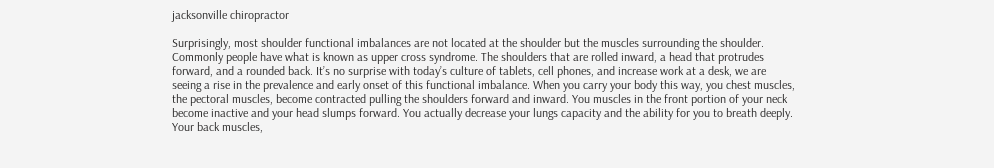jacksonville chiropractor

Surprisingly, most shoulder functional imbalances are not located at the shoulder but the muscles surrounding the shoulder. Commonly people have what is known as upper cross syndrome. The shoulders that are rolled inward, a head that protrudes forward, and a rounded back. It’s no surprise with today’s culture of tablets, cell phones, and increase work at a desk, we are seeing a rise in the prevalence and early onset of this functional imbalance. When you carry your body this way, you chest muscles, the pectoral muscles, become contracted pulling the shoulders forward and inward. You muscles in the front portion of your neck become inactive and your head slumps forward. You actually decrease your lungs capacity and the ability for you to breath deeply. Your back muscles,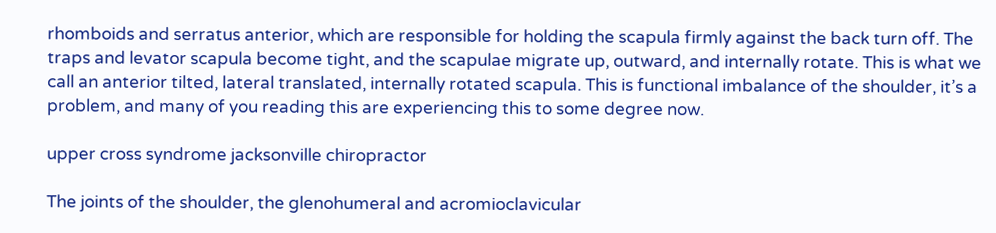rhomboids and serratus anterior, which are responsible for holding the scapula firmly against the back turn off. The traps and levator scapula become tight, and the scapulae migrate up, outward, and internally rotate. This is what we call an anterior tilted, lateral translated, internally rotated scapula. This is functional imbalance of the shoulder, it’s a problem, and many of you reading this are experiencing this to some degree now.

upper cross syndrome jacksonville chiropractor

The joints of the shoulder, the glenohumeral and acromioclavicular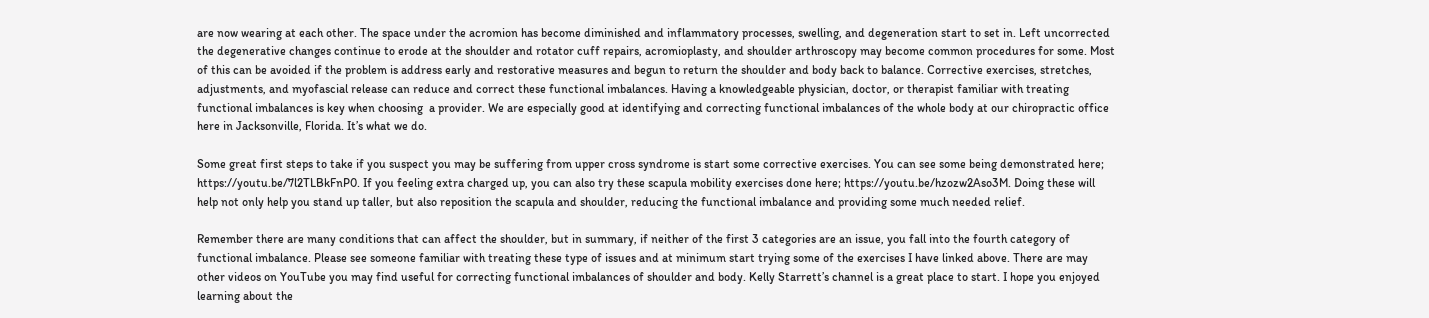are now wearing at each other. The space under the acromion has become diminished and inflammatory processes, swelling, and degeneration start to set in. Left uncorrected the degenerative changes continue to erode at the shoulder and rotator cuff repairs, acromioplasty, and shoulder arthroscopy may become common procedures for some. Most of this can be avoided if the problem is address early and restorative measures and begun to return the shoulder and body back to balance. Corrective exercises, stretches, adjustments, and myofascial release can reduce and correct these functional imbalances. Having a knowledgeable physician, doctor, or therapist familiar with treating functional imbalances is key when choosing  a provider. We are especially good at identifying and correcting functional imbalances of the whole body at our chiropractic office here in Jacksonville, Florida. It’s what we do.

Some great first steps to take if you suspect you may be suffering from upper cross syndrome is start some corrective exercises. You can see some being demonstrated here; https://youtu.be/7l2TLBkFnP0. If you feeling extra charged up, you can also try these scapula mobility exercises done here; https://youtu.be/hzozw2Aso3M. Doing these will help not only help you stand up taller, but also reposition the scapula and shoulder, reducing the functional imbalance and providing some much needed relief.

Remember there are many conditions that can affect the shoulder, but in summary, if neither of the first 3 categories are an issue, you fall into the fourth category of functional imbalance. Please see someone familiar with treating these type of issues and at minimum start trying some of the exercises I have linked above. There are may other videos on YouTube you may find useful for correcting functional imbalances of shoulder and body. Kelly Starrett’s channel is a great place to start. I hope you enjoyed learning about the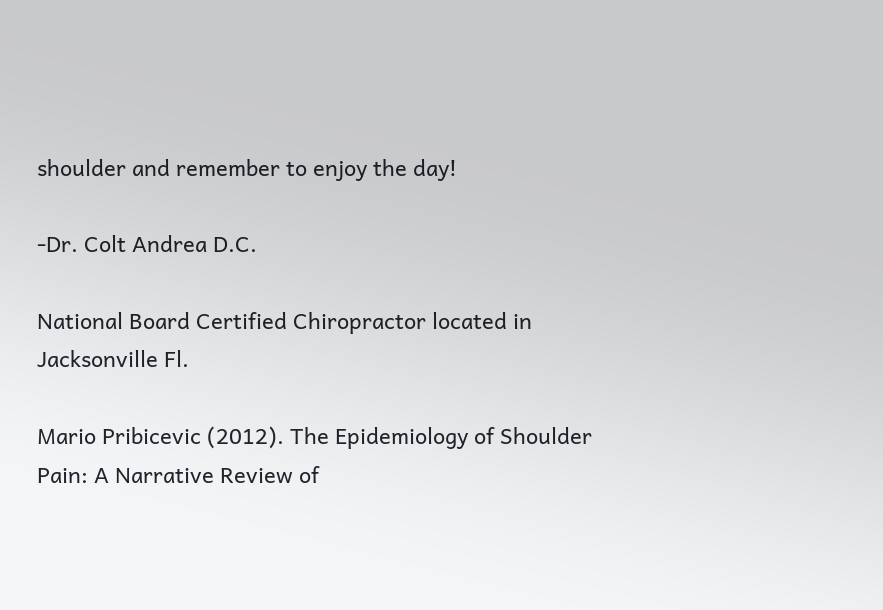shoulder and remember to enjoy the day!

-Dr. Colt Andrea D.C.

National Board Certified Chiropractor located in Jacksonville Fl.

Mario Pribicevic (2012). The Epidemiology of Shoulder Pain: A Narrative Review of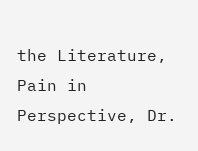the Literature, Pain in Perspective, Dr.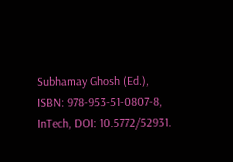Subhamay Ghosh (Ed.), ISBN: 978-953-51-0807-8, InTech, DOI: 10.5772/52931.